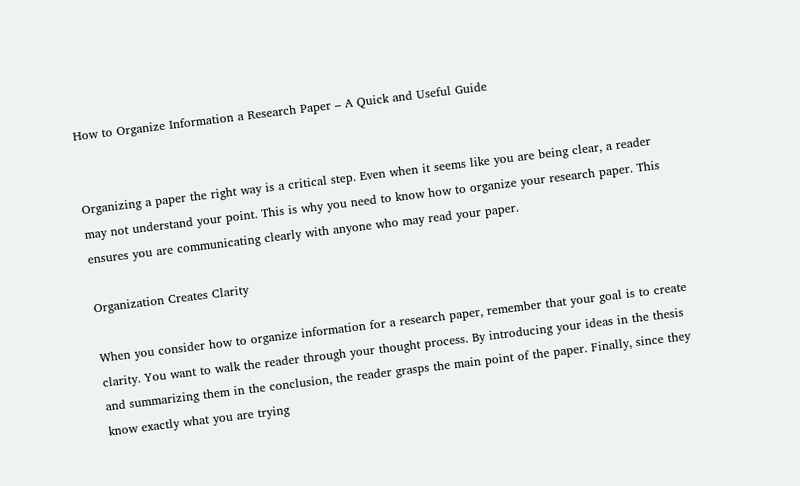How to Organize Information a Research Paper – A Quick and Useful Guide


Organizing a paper the right way is a critical step. Even when it seems like you are being clear, a reader may not understand your point. This is why you need to know how to organize your research paper. This ensures you are communicating clearly with anyone who may read your paper.

Organization Creates Clarity

When you consider how to organize information for a research paper, remember that your goal is to create clarity. You want to walk the reader through your thought process. By introducing your ideas in the thesis and summarizing them in the conclusion, the reader grasps the main point of the paper. Finally, since they know exactly what you are trying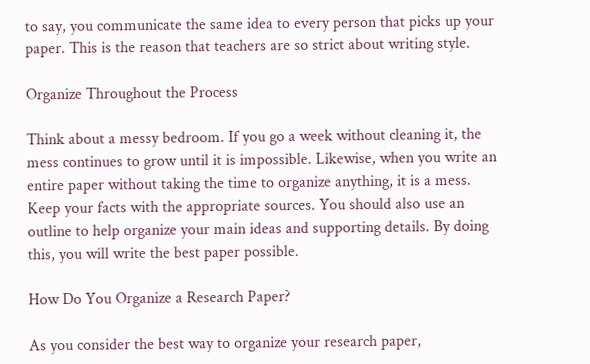to say, you communicate the same idea to every person that picks up your paper. This is the reason that teachers are so strict about writing style.

Organize Throughout the Process

Think about a messy bedroom. If you go a week without cleaning it, the mess continues to grow until it is impossible. Likewise, when you write an entire paper without taking the time to organize anything, it is a mess. Keep your facts with the appropriate sources. You should also use an outline to help organize your main ideas and supporting details. By doing this, you will write the best paper possible.

How Do You Organize a Research Paper?

As you consider the best way to organize your research paper,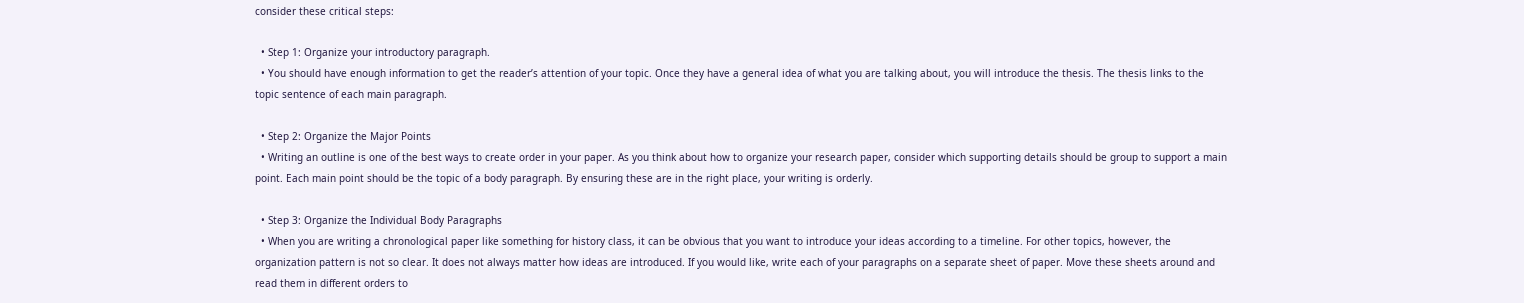consider these critical steps:

  • Step 1: Organize your introductory paragraph.
  • You should have enough information to get the reader’s attention of your topic. Once they have a general idea of what you are talking about, you will introduce the thesis. The thesis links to the topic sentence of each main paragraph.

  • Step 2: Organize the Major Points
  • Writing an outline is one of the best ways to create order in your paper. As you think about how to organize your research paper, consider which supporting details should be group to support a main point. Each main point should be the topic of a body paragraph. By ensuring these are in the right place, your writing is orderly.

  • Step 3: Organize the Individual Body Paragraphs
  • When you are writing a chronological paper like something for history class, it can be obvious that you want to introduce your ideas according to a timeline. For other topics, however, the organization pattern is not so clear. It does not always matter how ideas are introduced. If you would like, write each of your paragraphs on a separate sheet of paper. Move these sheets around and read them in different orders to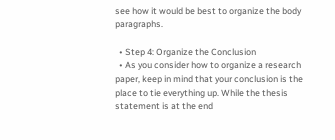see how it would be best to organize the body paragraphs.

  • Step 4: Organize the Conclusion
  • As you consider how to organize a research paper, keep in mind that your conclusion is the place to tie everything up. While the thesis statement is at the end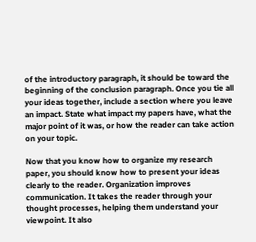of the introductory paragraph, it should be toward the beginning of the conclusion paragraph. Once you tie all your ideas together, include a section where you leave an impact. State what impact my papers have, what the major point of it was, or how the reader can take action on your topic.

Now that you know how to organize my research paper, you should know how to present your ideas clearly to the reader. Organization improves communication. It takes the reader through your thought processes, helping them understand your viewpoint. It also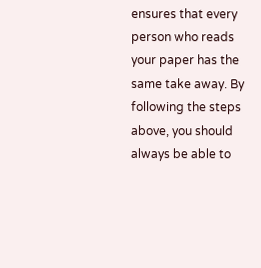ensures that every person who reads your paper has the same take away. By following the steps above, you should always be able to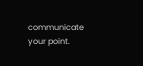communicate your point.